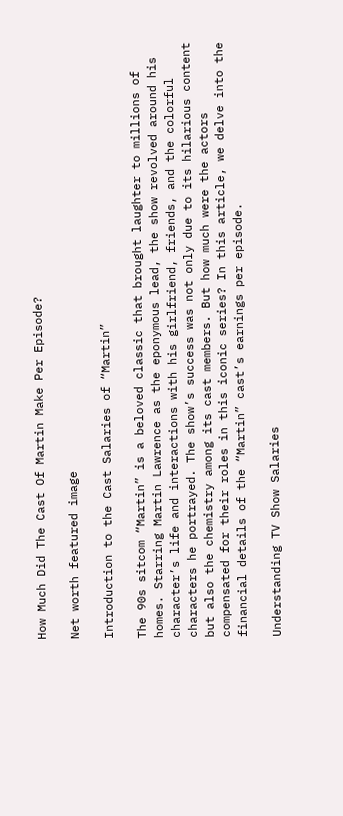How Much Did The Cast Of Martin Make Per Episode?

Net worth featured image

Introduction to the Cast Salaries of “Martin”

The 90s sitcom “Martin” is a beloved classic that brought laughter to millions of homes. Starring Martin Lawrence as the eponymous lead, the show revolved around his character’s life and interactions with his girlfriend, friends, and the colorful characters he portrayed. The show’s success was not only due to its hilarious content but also the chemistry among its cast members. But how much were the actors compensated for their roles in this iconic series? In this article, we delve into the financial details of the “Martin” cast’s earnings per episode.

Understanding TV Show Salaries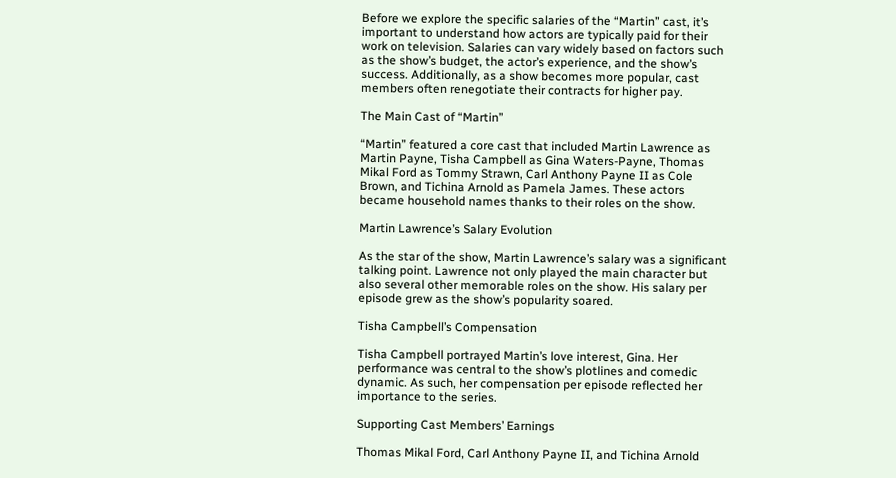Before we explore the specific salaries of the “Martin” cast, it’s important to understand how actors are typically paid for their work on television. Salaries can vary widely based on factors such as the show’s budget, the actor’s experience, and the show’s success. Additionally, as a show becomes more popular, cast members often renegotiate their contracts for higher pay.

The Main Cast of “Martin”

“Martin” featured a core cast that included Martin Lawrence as Martin Payne, Tisha Campbell as Gina Waters-Payne, Thomas Mikal Ford as Tommy Strawn, Carl Anthony Payne II as Cole Brown, and Tichina Arnold as Pamela James. These actors became household names thanks to their roles on the show.

Martin Lawrence’s Salary Evolution

As the star of the show, Martin Lawrence’s salary was a significant talking point. Lawrence not only played the main character but also several other memorable roles on the show. His salary per episode grew as the show’s popularity soared.

Tisha Campbell’s Compensation

Tisha Campbell portrayed Martin’s love interest, Gina. Her performance was central to the show’s plotlines and comedic dynamic. As such, her compensation per episode reflected her importance to the series.

Supporting Cast Members’ Earnings

Thomas Mikal Ford, Carl Anthony Payne II, and Tichina Arnold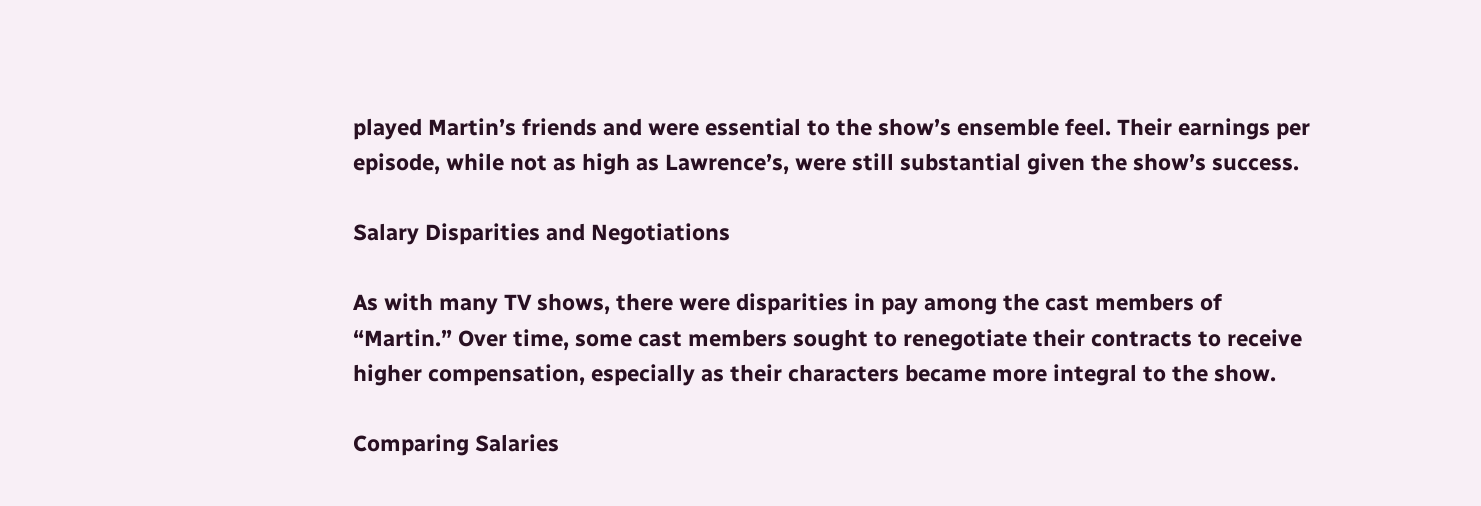played Martin’s friends and were essential to the show’s ensemble feel. Their earnings per episode, while not as high as Lawrence’s, were still substantial given the show’s success.

Salary Disparities and Negotiations

As with many TV shows, there were disparities in pay among the cast members of “Martin.” Over time, some cast members sought to renegotiate their contracts to receive higher compensation, especially as their characters became more integral to the show.

Comparing Salaries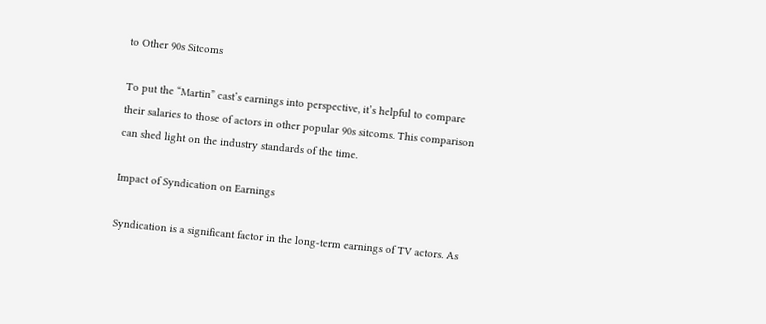to Other 90s Sitcoms

To put the “Martin” cast’s earnings into perspective, it’s helpful to compare their salaries to those of actors in other popular 90s sitcoms. This comparison can shed light on the industry standards of the time.

Impact of Syndication on Earnings

Syndication is a significant factor in the long-term earnings of TV actors. As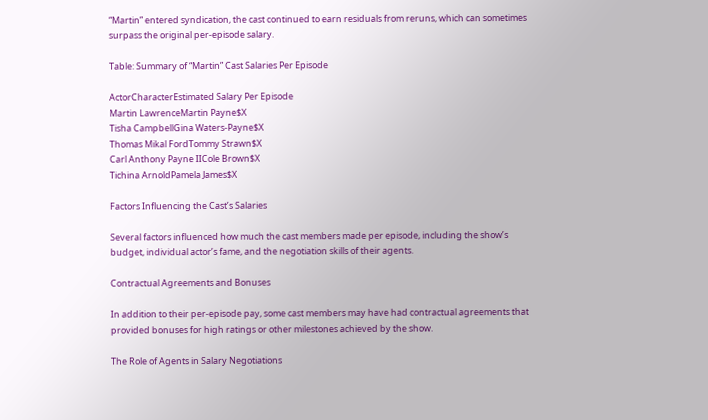“Martin” entered syndication, the cast continued to earn residuals from reruns, which can sometimes surpass the original per-episode salary.

Table: Summary of “Martin” Cast Salaries Per Episode

ActorCharacterEstimated Salary Per Episode
Martin LawrenceMartin Payne$X
Tisha CampbellGina Waters-Payne$X
Thomas Mikal FordTommy Strawn$X
Carl Anthony Payne IICole Brown$X
Tichina ArnoldPamela James$X

Factors Influencing the Cast’s Salaries

Several factors influenced how much the cast members made per episode, including the show’s budget, individual actor’s fame, and the negotiation skills of their agents.

Contractual Agreements and Bonuses

In addition to their per-episode pay, some cast members may have had contractual agreements that provided bonuses for high ratings or other milestones achieved by the show.

The Role of Agents in Salary Negotiations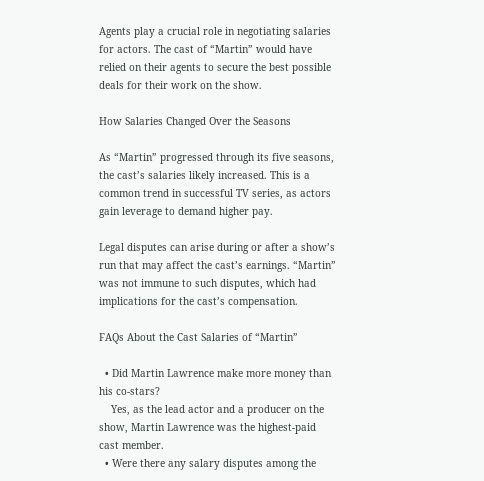Agents play a crucial role in negotiating salaries for actors. The cast of “Martin” would have relied on their agents to secure the best possible deals for their work on the show.

How Salaries Changed Over the Seasons

As “Martin” progressed through its five seasons, the cast’s salaries likely increased. This is a common trend in successful TV series, as actors gain leverage to demand higher pay.

Legal disputes can arise during or after a show’s run that may affect the cast’s earnings. “Martin” was not immune to such disputes, which had implications for the cast’s compensation.

FAQs About the Cast Salaries of “Martin”

  • Did Martin Lawrence make more money than his co-stars?
    Yes, as the lead actor and a producer on the show, Martin Lawrence was the highest-paid cast member.
  • Were there any salary disputes among the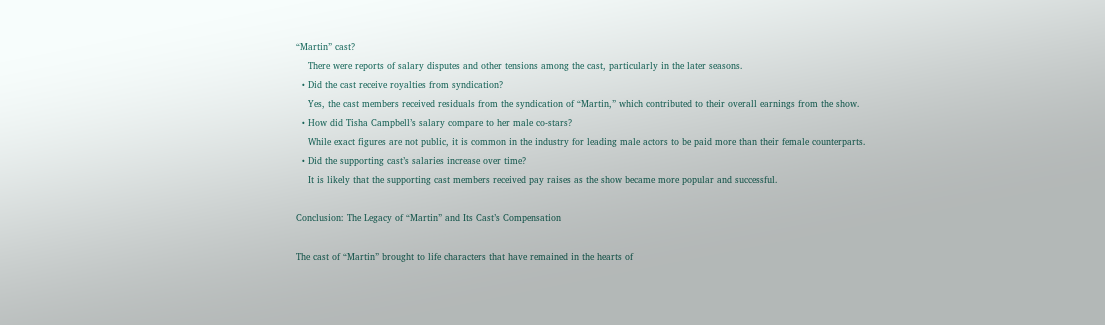“Martin” cast?
    There were reports of salary disputes and other tensions among the cast, particularly in the later seasons.
  • Did the cast receive royalties from syndication?
    Yes, the cast members received residuals from the syndication of “Martin,” which contributed to their overall earnings from the show.
  • How did Tisha Campbell’s salary compare to her male co-stars?
    While exact figures are not public, it is common in the industry for leading male actors to be paid more than their female counterparts.
  • Did the supporting cast’s salaries increase over time?
    It is likely that the supporting cast members received pay raises as the show became more popular and successful.

Conclusion: The Legacy of “Martin” and Its Cast’s Compensation

The cast of “Martin” brought to life characters that have remained in the hearts of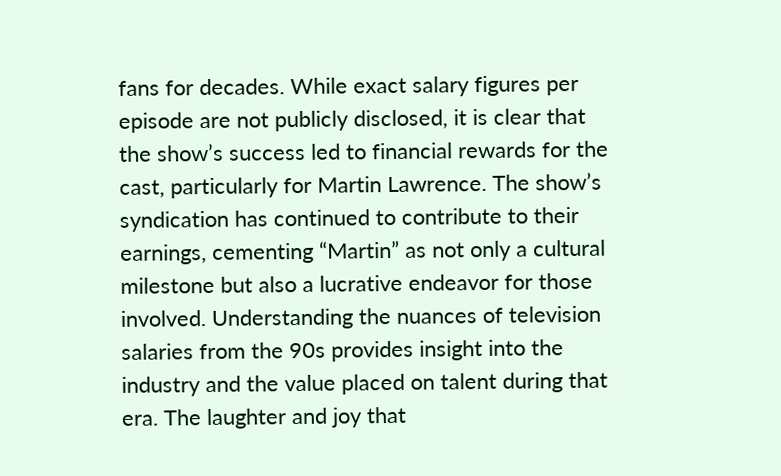fans for decades. While exact salary figures per episode are not publicly disclosed, it is clear that the show’s success led to financial rewards for the cast, particularly for Martin Lawrence. The show’s syndication has continued to contribute to their earnings, cementing “Martin” as not only a cultural milestone but also a lucrative endeavor for those involved. Understanding the nuances of television salaries from the 90s provides insight into the industry and the value placed on talent during that era. The laughter and joy that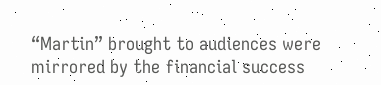“Martin” brought to audiences were mirrored by the financial success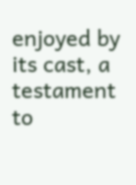enjoyed by its cast, a testament to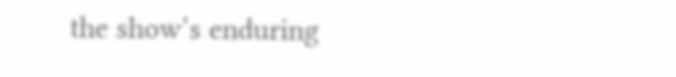the show’s enduring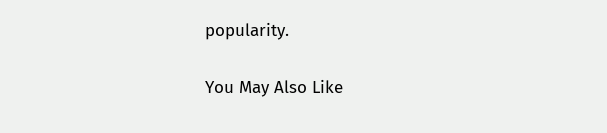popularity.

You May Also Like